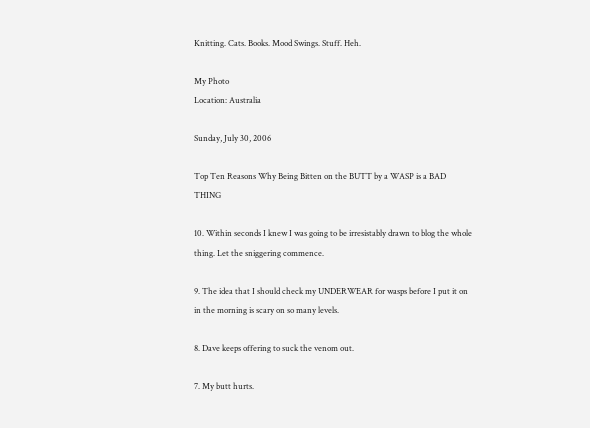Knitting. Cats. Books. Mood Swings. Stuff. Heh.

My Photo
Location: Australia

Sunday, July 30, 2006

Top Ten Reasons Why Being Bitten on the BUTT by a WASP is a BAD THING

10. Within seconds I knew I was going to be irresistably drawn to blog the whole thing. Let the sniggering commence.

9. The idea that I should check my UNDERWEAR for wasps before I put it on in the morning is scary on so many levels.

8. Dave keeps offering to suck the venom out.

7. My butt hurts.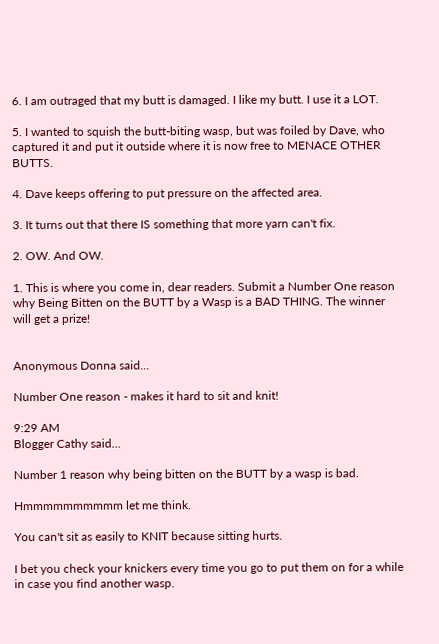6. I am outraged that my butt is damaged. I like my butt. I use it a LOT.

5. I wanted to squish the butt-biting wasp, but was foiled by Dave, who captured it and put it outside where it is now free to MENACE OTHER BUTTS.

4. Dave keeps offering to put pressure on the affected area.

3. It turns out that there IS something that more yarn can't fix.

2. OW. And OW.

1. This is where you come in, dear readers. Submit a Number One reason why Being Bitten on the BUTT by a Wasp is a BAD THING. The winner will get a prize!


Anonymous Donna said...

Number One reason - makes it hard to sit and knit!

9:29 AM
Blogger Cathy said...

Number 1 reason why being bitten on the BUTT by a wasp is bad.

Hmmmmmmmmmm let me think.

You can't sit as easily to KNIT because sitting hurts.

I bet you check your knickers every time you go to put them on for a while in case you find another wasp.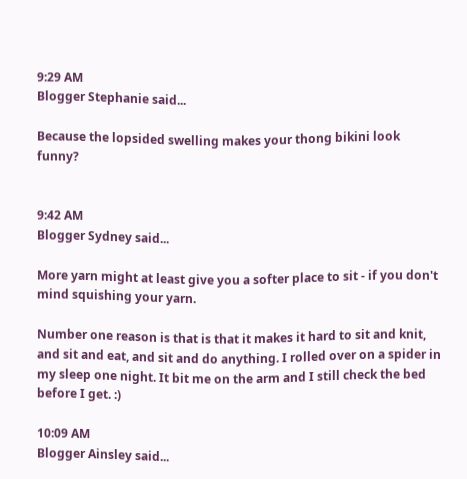9:29 AM
Blogger Stephanie said...

Because the lopsided swelling makes your thong bikini look funny?


9:42 AM
Blogger Sydney said...

More yarn might at least give you a softer place to sit - if you don't mind squishing your yarn.

Number one reason is that is that it makes it hard to sit and knit, and sit and eat, and sit and do anything. I rolled over on a spider in my sleep one night. It bit me on the arm and I still check the bed before I get. :)

10:09 AM
Blogger Ainsley said...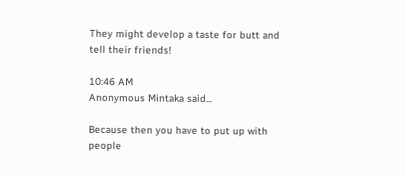They might develop a taste for butt and tell their friends!

10:46 AM
Anonymous Mintaka said...

Because then you have to put up with people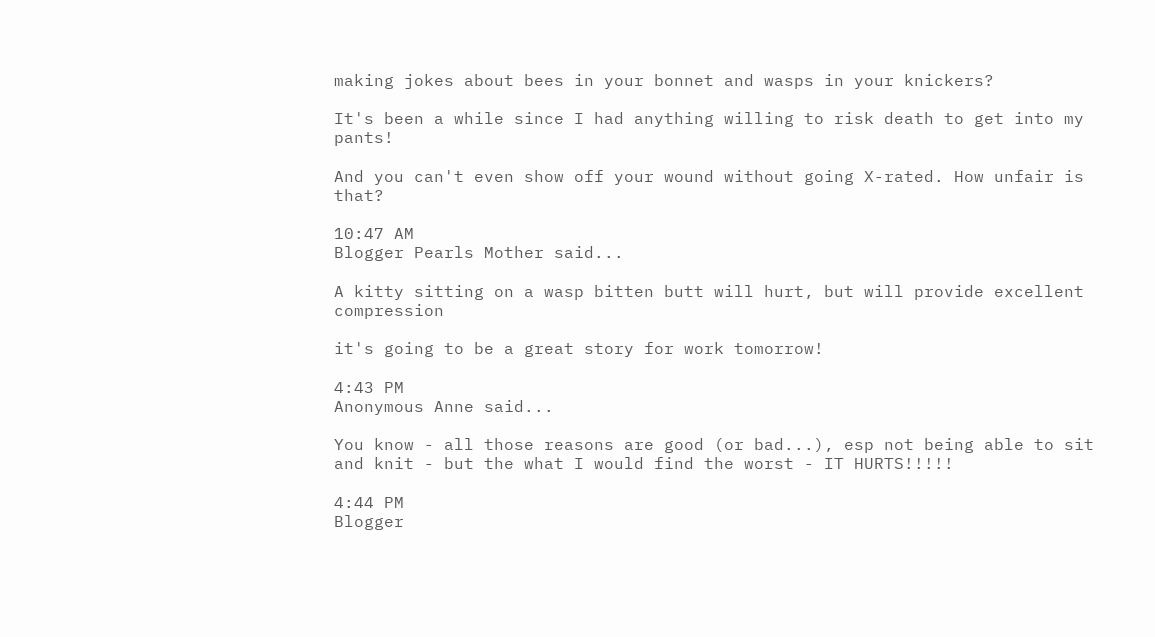making jokes about bees in your bonnet and wasps in your knickers?

It's been a while since I had anything willing to risk death to get into my pants!

And you can't even show off your wound without going X-rated. How unfair is that?

10:47 AM
Blogger Pearls Mother said...

A kitty sitting on a wasp bitten butt will hurt, but will provide excellent compression

it's going to be a great story for work tomorrow!

4:43 PM
Anonymous Anne said...

You know - all those reasons are good (or bad...), esp not being able to sit and knit - but the what I would find the worst - IT HURTS!!!!!

4:44 PM
Blogger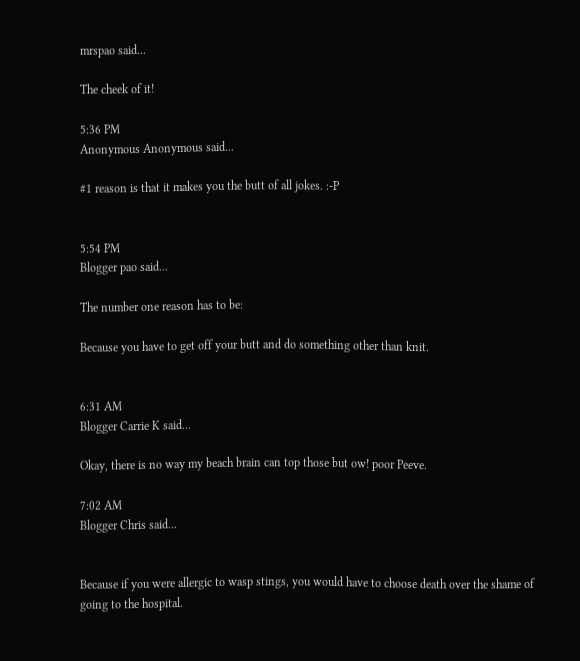mrspao said...

The cheek of it!

5:36 PM
Anonymous Anonymous said...

#1 reason is that it makes you the butt of all jokes. :-P


5:54 PM
Blogger pao said...

The number one reason has to be:

Because you have to get off your butt and do something other than knit.


6:31 AM
Blogger Carrie K said...

Okay, there is no way my beach brain can top those but ow! poor Peeve.

7:02 AM
Blogger Chris said...


Because if you were allergic to wasp stings, you would have to choose death over the shame of going to the hospital.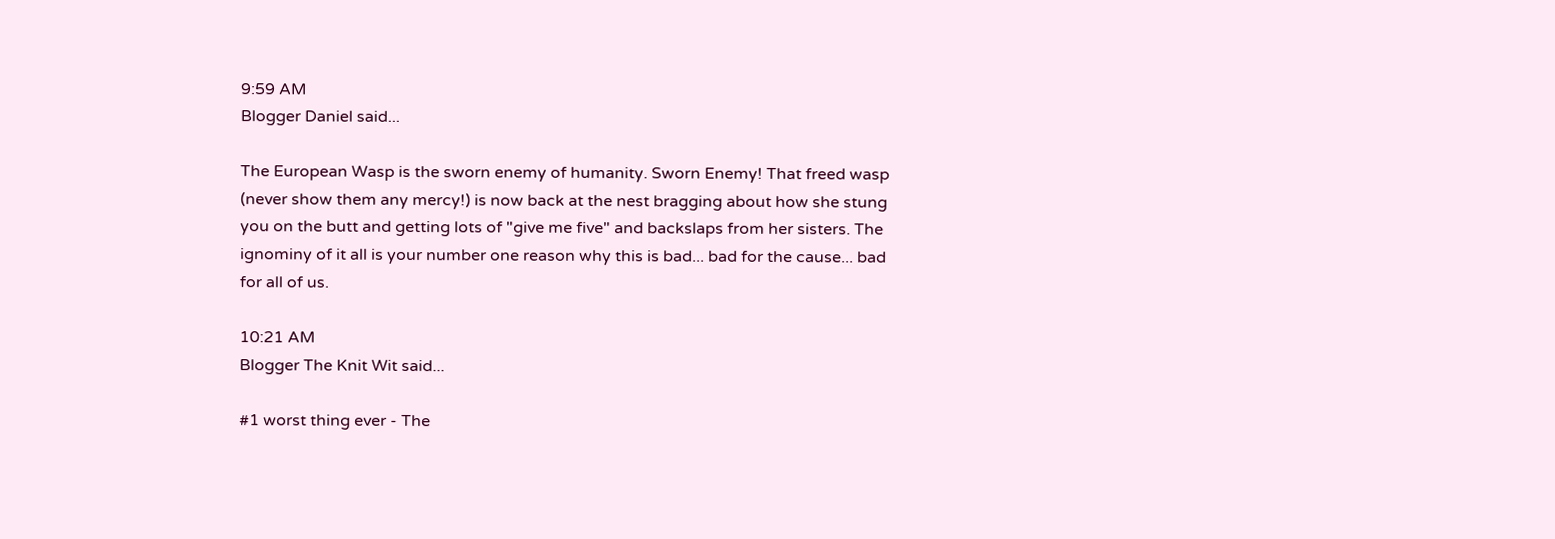9:59 AM
Blogger Daniel said...

The European Wasp is the sworn enemy of humanity. Sworn Enemy! That freed wasp (never show them any mercy!) is now back at the nest bragging about how she stung you on the butt and getting lots of "give me five" and backslaps from her sisters. The ignominy of it all is your number one reason why this is bad... bad for the cause... bad for all of us.

10:21 AM
Blogger The Knit Wit said...

#1 worst thing ever - The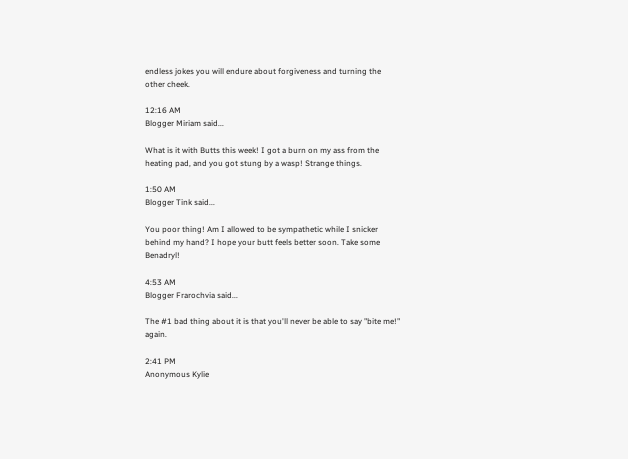endless jokes you will endure about forgiveness and turning the other cheek.

12:16 AM
Blogger Miriam said...

What is it with Butts this week! I got a burn on my ass from the heating pad, and you got stung by a wasp! Strange things.

1:50 AM
Blogger Tink said...

You poor thing! Am I allowed to be sympathetic while I snicker behind my hand? I hope your butt feels better soon. Take some Benadryl!

4:53 AM
Blogger Frarochvia said...

The #1 bad thing about it is that you'll never be able to say "bite me!" again.

2:41 PM
Anonymous Kylie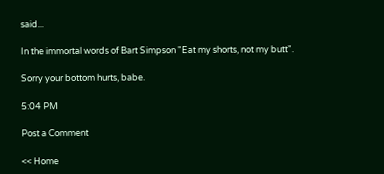said...

In the immortal words of Bart Simpson "Eat my shorts, not my butt".

Sorry your bottom hurts, babe.

5:04 PM

Post a Comment

<< Home